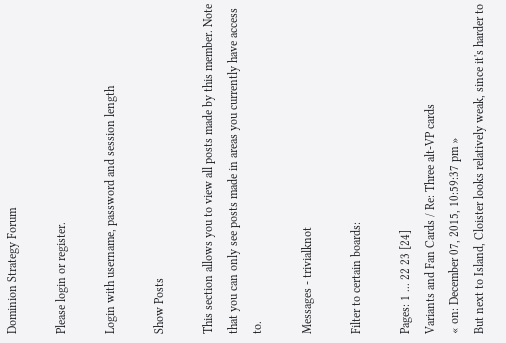Dominion Strategy Forum

Please login or register.

Login with username, password and session length

Show Posts

This section allows you to view all posts made by this member. Note that you can only see posts made in areas you currently have access to.

Messages - trivialknot

Filter to certain boards:

Pages: 1 ... 22 23 [24]
Variants and Fan Cards / Re: Three alt-VP cards
« on: December 07, 2015, 10:59:37 pm »
But next to Island, Cloister looks relatively weak, since it's harder to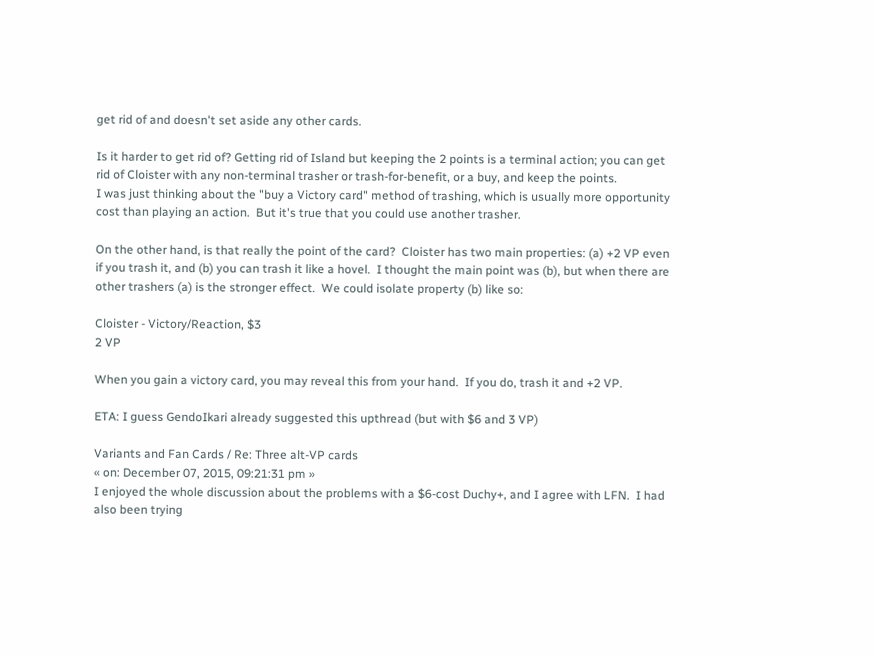get rid of and doesn't set aside any other cards.

Is it harder to get rid of? Getting rid of Island but keeping the 2 points is a terminal action; you can get rid of Cloister with any non-terminal trasher or trash-for-benefit, or a buy, and keep the points.
I was just thinking about the "buy a Victory card" method of trashing, which is usually more opportunity cost than playing an action.  But it's true that you could use another trasher.

On the other hand, is that really the point of the card?  Cloister has two main properties: (a) +2 VP even if you trash it, and (b) you can trash it like a hovel.  I thought the main point was (b), but when there are other trashers (a) is the stronger effect.  We could isolate property (b) like so:

Cloister - Victory/Reaction, $3
2 VP

When you gain a victory card, you may reveal this from your hand.  If you do, trash it and +2 VP.

ETA: I guess GendoIkari already suggested this upthread (but with $6 and 3 VP)

Variants and Fan Cards / Re: Three alt-VP cards
« on: December 07, 2015, 09:21:31 pm »
I enjoyed the whole discussion about the problems with a $6-cost Duchy+, and I agree with LFN.  I had also been trying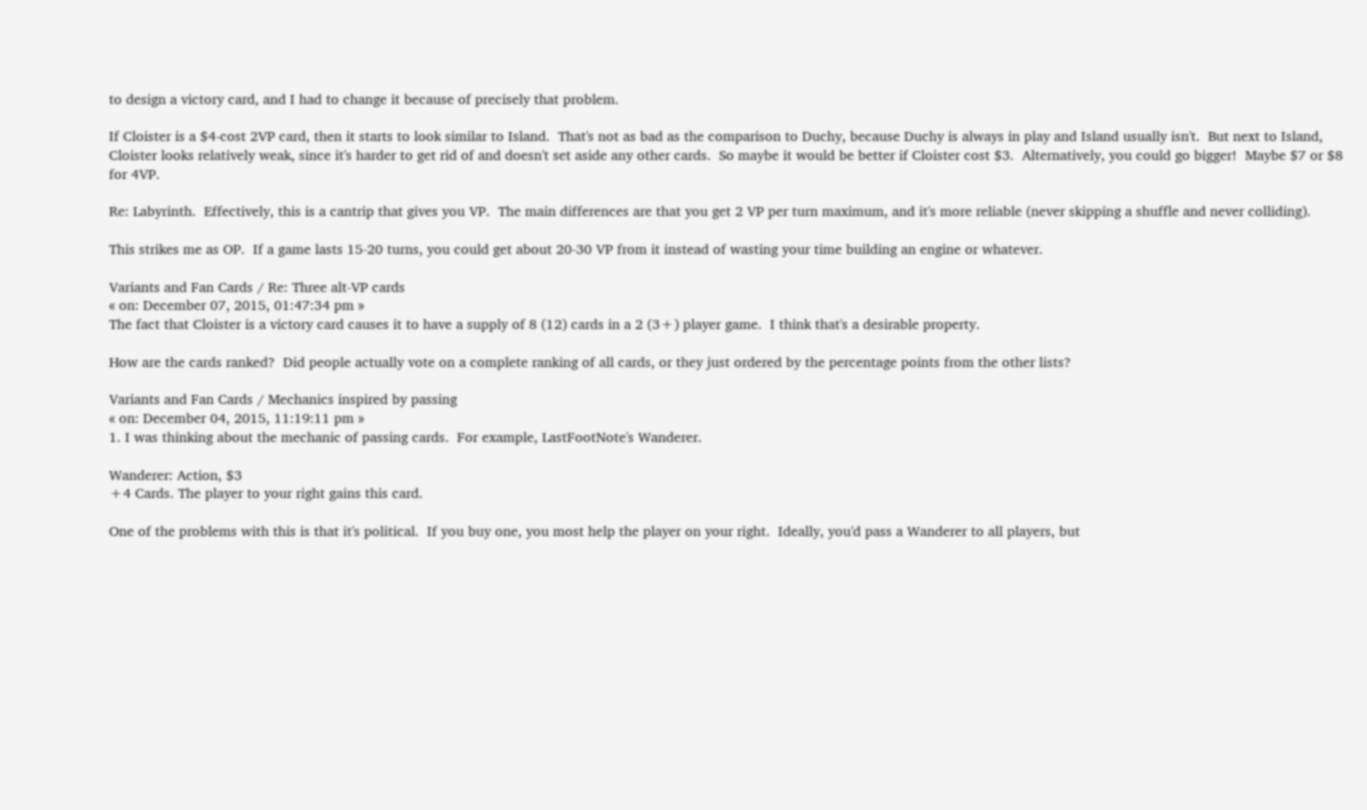to design a victory card, and I had to change it because of precisely that problem.

If Cloister is a $4-cost 2VP card, then it starts to look similar to Island.  That's not as bad as the comparison to Duchy, because Duchy is always in play and Island usually isn't.  But next to Island, Cloister looks relatively weak, since it's harder to get rid of and doesn't set aside any other cards.  So maybe it would be better if Cloister cost $3.  Alternatively, you could go bigger!  Maybe $7 or $8 for 4VP.

Re: Labyrinth.  Effectively, this is a cantrip that gives you VP.  The main differences are that you get 2 VP per turn maximum, and it's more reliable (never skipping a shuffle and never colliding).

This strikes me as OP.  If a game lasts 15-20 turns, you could get about 20-30 VP from it instead of wasting your time building an engine or whatever.

Variants and Fan Cards / Re: Three alt-VP cards
« on: December 07, 2015, 01:47:34 pm »
The fact that Cloister is a victory card causes it to have a supply of 8 (12) cards in a 2 (3+) player game.  I think that's a desirable property.

How are the cards ranked?  Did people actually vote on a complete ranking of all cards, or they just ordered by the percentage points from the other lists?

Variants and Fan Cards / Mechanics inspired by passing
« on: December 04, 2015, 11:19:11 pm »
1. I was thinking about the mechanic of passing cards.  For example, LastFootNote's Wanderer.

Wanderer: Action, $3
+4 Cards. The player to your right gains this card.

One of the problems with this is that it's political.  If you buy one, you most help the player on your right.  Ideally, you'd pass a Wanderer to all players, but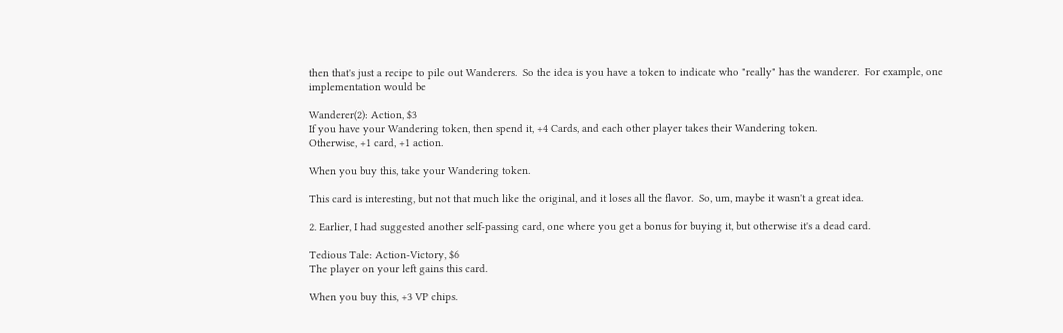then that's just a recipe to pile out Wanderers.  So the idea is you have a token to indicate who "really" has the wanderer.  For example, one implementation would be

Wanderer(2): Action, $3
If you have your Wandering token, then spend it, +4 Cards, and each other player takes their Wandering token.
Otherwise, +1 card, +1 action.

When you buy this, take your Wandering token.

This card is interesting, but not that much like the original, and it loses all the flavor.  So, um, maybe it wasn't a great idea.

2. Earlier, I had suggested another self-passing card, one where you get a bonus for buying it, but otherwise it's a dead card.

Tedious Tale: Action-Victory, $6
The player on your left gains this card.

When you buy this, +3 VP chips.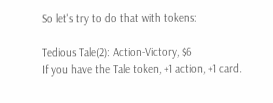So let's try to do that with tokens:

Tedious Tale(2): Action-Victory, $6
If you have the Tale token, +1 action, +1 card.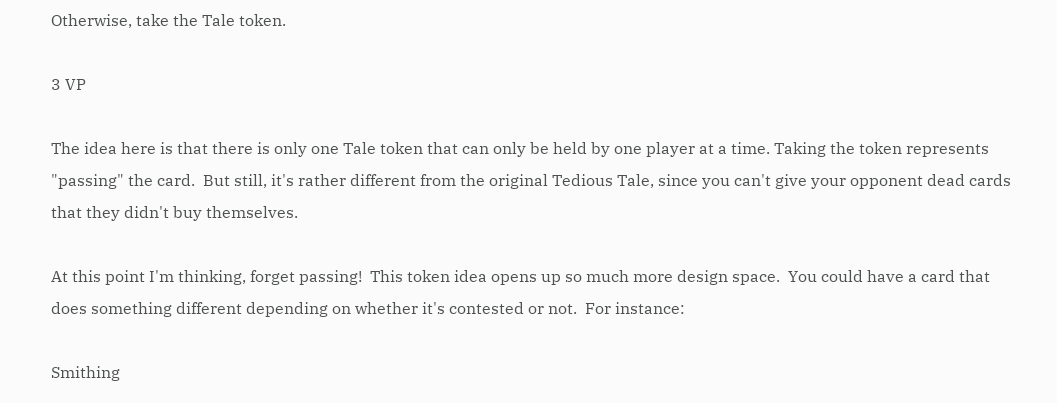Otherwise, take the Tale token.

3 VP

The idea here is that there is only one Tale token that can only be held by one player at a time. Taking the token represents "passing" the card.  But still, it's rather different from the original Tedious Tale, since you can't give your opponent dead cards that they didn't buy themselves.

At this point I'm thinking, forget passing!  This token idea opens up so much more design space.  You could have a card that does something different depending on whether it's contested or not.  For instance:

Smithing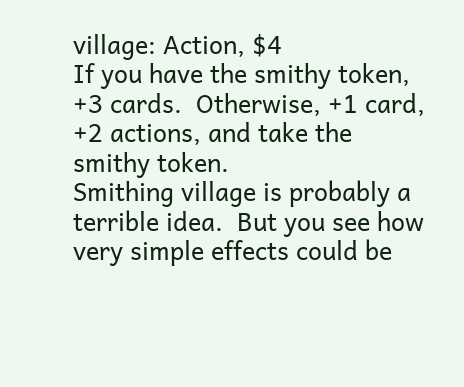village: Action, $4
If you have the smithy token, +3 cards.  Otherwise, +1 card, +2 actions, and take the smithy token.
Smithing village is probably a terrible idea.  But you see how very simple effects could be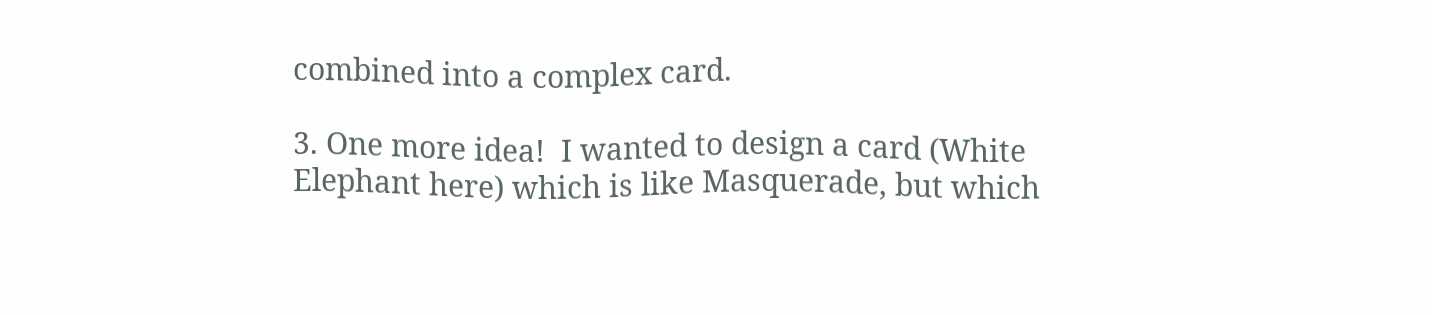combined into a complex card.

3. One more idea!  I wanted to design a card (White Elephant here) which is like Masquerade, but which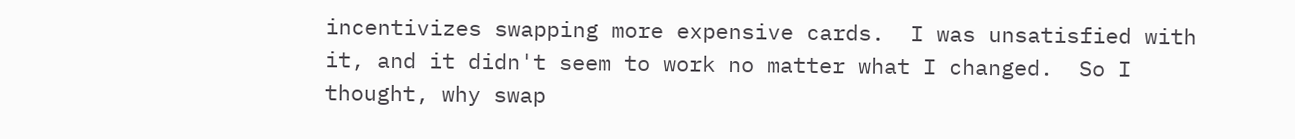incentivizes swapping more expensive cards.  I was unsatisfied with it, and it didn't seem to work no matter what I changed.  So I thought, why swap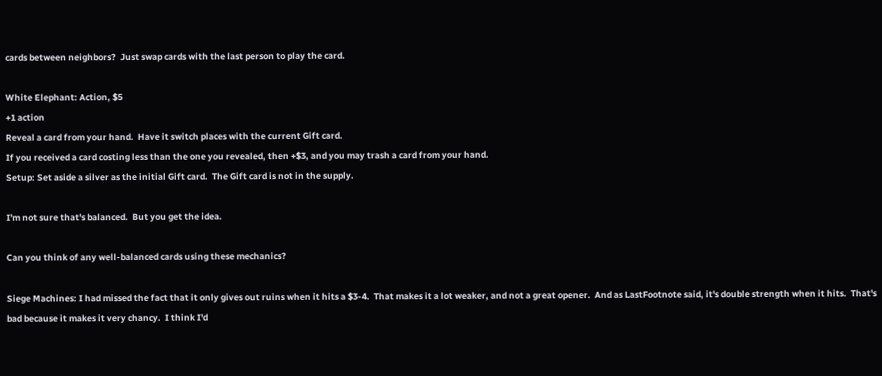cards between neighbors?  Just swap cards with the last person to play the card.

White Elephant: Action, $5
+1 action
Reveal a card from your hand.  Have it switch places with the current Gift card.
If you received a card costing less than the one you revealed, then +$3, and you may trash a card from your hand.
Setup: Set aside a silver as the initial Gift card.  The Gift card is not in the supply.

I'm not sure that's balanced.  But you get the idea.

Can you think of any well-balanced cards using these mechanics?

Siege Machines: I had missed the fact that it only gives out ruins when it hits a $3-4.  That makes it a lot weaker, and not a great opener.  And as LastFootnote said, it's double strength when it hits.  That's bad because it makes it very chancy.  I think I'd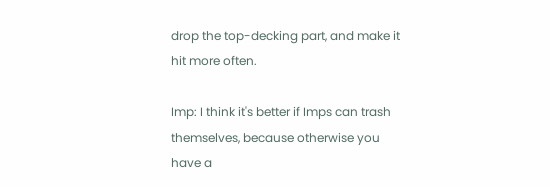drop the top-decking part, and make it hit more often.

Imp: I think it's better if Imps can trash themselves, because otherwise you have a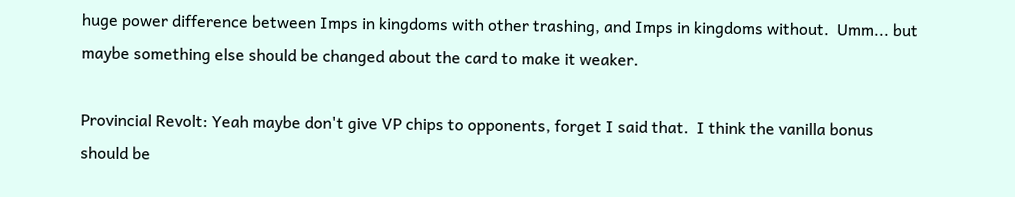huge power difference between Imps in kingdoms with other trashing, and Imps in kingdoms without.  Umm... but maybe something else should be changed about the card to make it weaker.

Provincial Revolt: Yeah maybe don't give VP chips to opponents, forget I said that.  I think the vanilla bonus should be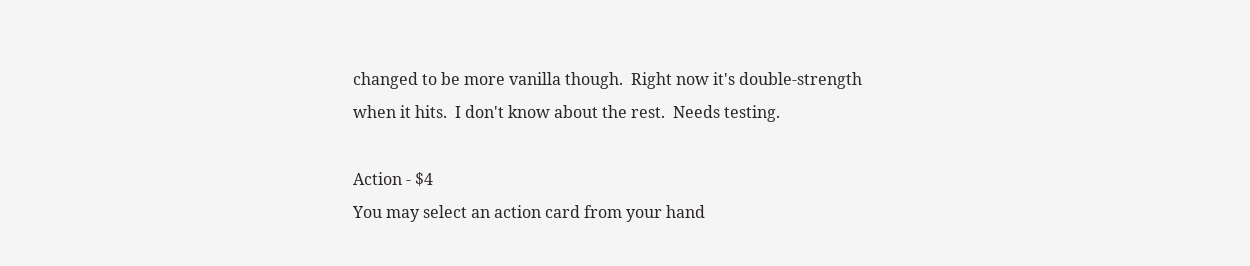changed to be more vanilla though.  Right now it's double-strength when it hits.  I don't know about the rest.  Needs testing.

Action - $4
You may select an action card from your hand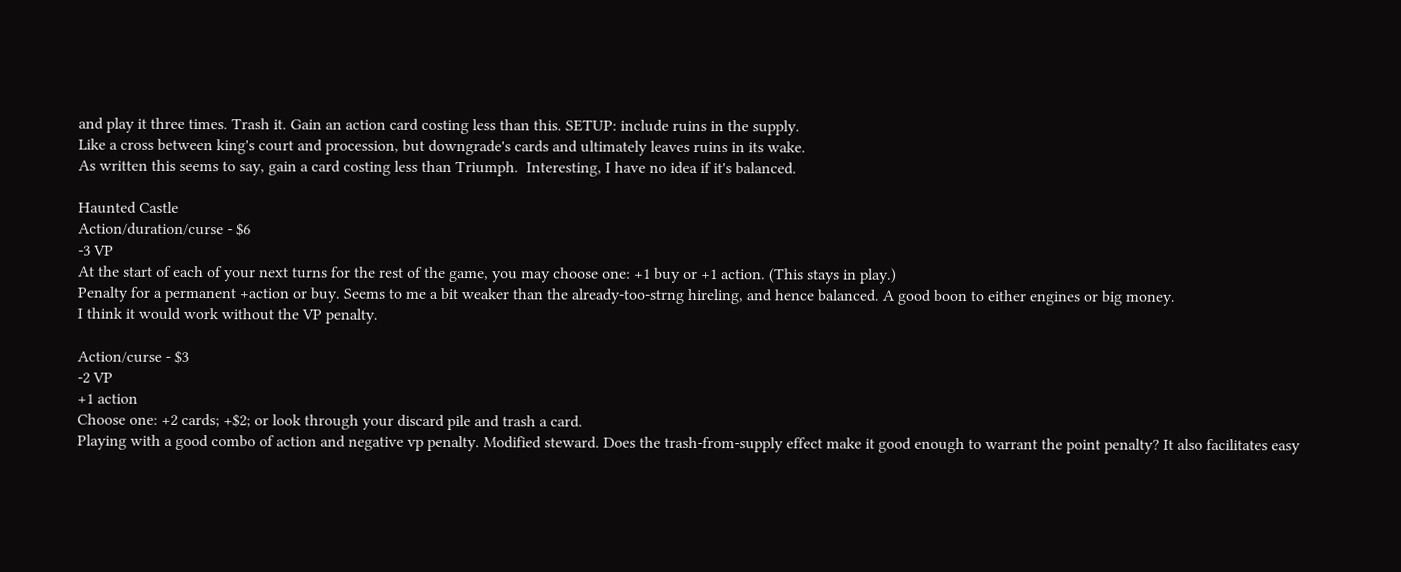and play it three times. Trash it. Gain an action card costing less than this. SETUP: include ruins in the supply.
Like a cross between king's court and procession, but downgrade's cards and ultimately leaves ruins in its wake.
As written this seems to say, gain a card costing less than Triumph.  Interesting, I have no idea if it's balanced.

Haunted Castle
Action/duration/curse - $6
-3 VP
At the start of each of your next turns for the rest of the game, you may choose one: +1 buy or +1 action. (This stays in play.)
Penalty for a permanent +action or buy. Seems to me a bit weaker than the already-too-strng hireling, and hence balanced. A good boon to either engines or big money.
I think it would work without the VP penalty.

Action/curse - $3
-2 VP
+1 action
Choose one: +2 cards; +$2; or look through your discard pile and trash a card.
Playing with a good combo of action and negative vp penalty. Modified steward. Does the trash-from-supply effect make it good enough to warrant the point penalty? It also facilitates easy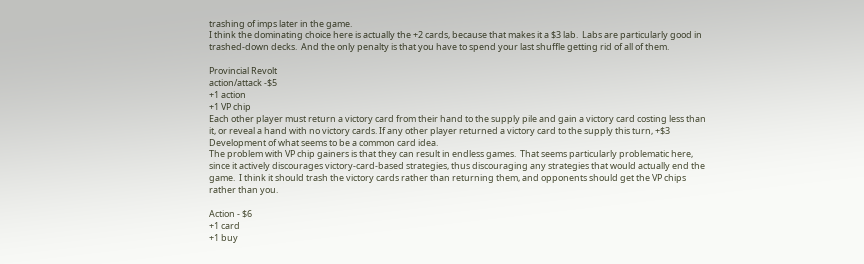trashing of imps later in the game.
I think the dominating choice here is actually the +2 cards, because that makes it a $3 lab.  Labs are particularly good in trashed-down decks.  And the only penalty is that you have to spend your last shuffle getting rid of all of them.

Provincial Revolt
action/attack -$5
+1 action
+1 VP chip
Each other player must return a victory card from their hand to the supply pile and gain a victory card costing less than it, or reveal a hand with no victory cards. If any other player returned a victory card to the supply this turn, +$3
Development of what seems to be a common card idea.
The problem with VP chip gainers is that they can result in endless games.  That seems particularly problematic here, since it actively discourages victory-card-based strategies, thus discouraging any strategies that would actually end the game.  I think it should trash the victory cards rather than returning them, and opponents should get the VP chips rather than you.

Action - $6
+1 card
+1 buy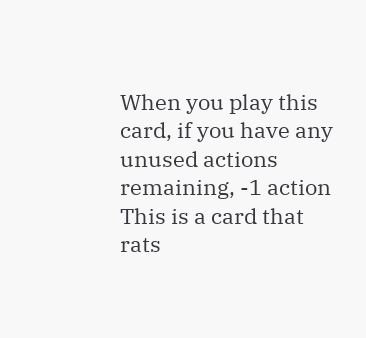When you play this card, if you have any unused actions remaining, -1 action
This is a card that rats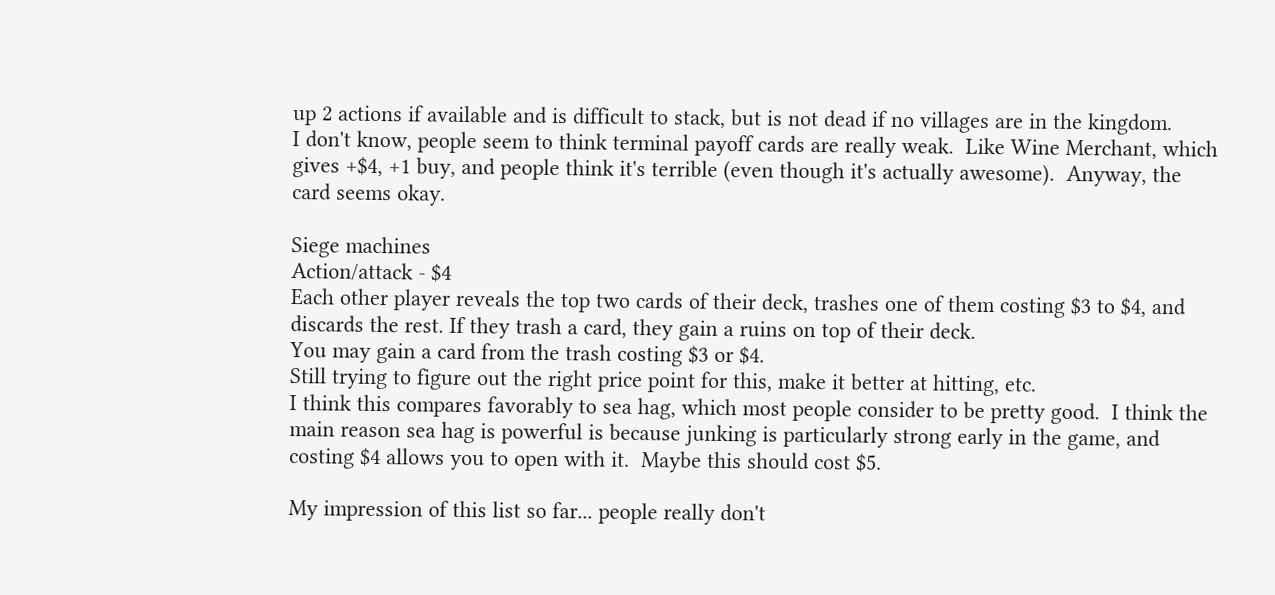up 2 actions if available and is difficult to stack, but is not dead if no villages are in the kingdom.
I don't know, people seem to think terminal payoff cards are really weak.  Like Wine Merchant, which gives +$4, +1 buy, and people think it's terrible (even though it's actually awesome).  Anyway, the card seems okay.

Siege machines
Action/attack - $4
Each other player reveals the top two cards of their deck, trashes one of them costing $3 to $4, and discards the rest. If they trash a card, they gain a ruins on top of their deck.
You may gain a card from the trash costing $3 or $4.
Still trying to figure out the right price point for this, make it better at hitting, etc.
I think this compares favorably to sea hag, which most people consider to be pretty good.  I think the main reason sea hag is powerful is because junking is particularly strong early in the game, and costing $4 allows you to open with it.  Maybe this should cost $5.

My impression of this list so far... people really don't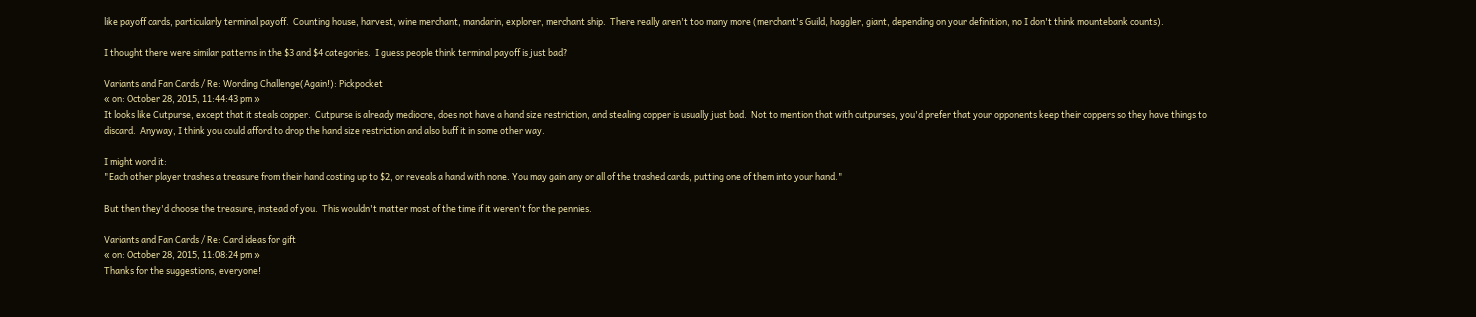like payoff cards, particularly terminal payoff.  Counting house, harvest, wine merchant, mandarin, explorer, merchant ship.  There really aren't too many more (merchant's Guild, haggler, giant, depending on your definition, no I don't think mountebank counts).

I thought there were similar patterns in the $3 and $4 categories.  I guess people think terminal payoff is just bad?

Variants and Fan Cards / Re: Wording Challenge(Again!): Pickpocket
« on: October 28, 2015, 11:44:43 pm »
It looks like Cutpurse, except that it steals copper.  Cutpurse is already mediocre, does not have a hand size restriction, and stealing copper is usually just bad.  Not to mention that with cutpurses, you'd prefer that your opponents keep their coppers so they have things to discard.  Anyway, I think you could afford to drop the hand size restriction and also buff it in some other way.

I might word it:
"Each other player trashes a treasure from their hand costing up to $2, or reveals a hand with none. You may gain any or all of the trashed cards, putting one of them into your hand."

But then they'd choose the treasure, instead of you.  This wouldn't matter most of the time if it weren't for the pennies.

Variants and Fan Cards / Re: Card ideas for gift
« on: October 28, 2015, 11:08:24 pm »
Thanks for the suggestions, everyone!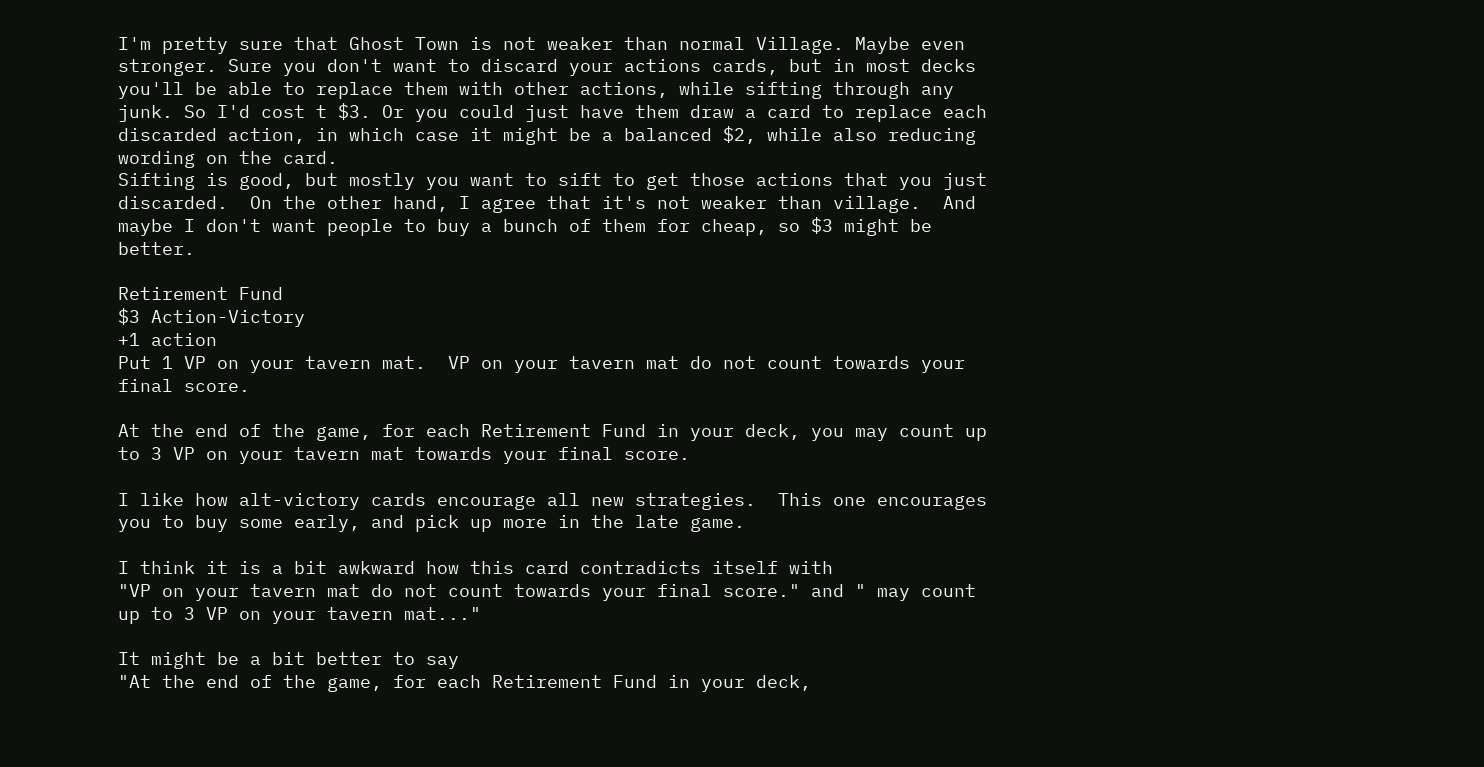I'm pretty sure that Ghost Town is not weaker than normal Village. Maybe even stronger. Sure you don't want to discard your actions cards, but in most decks you'll be able to replace them with other actions, while sifting through any junk. So I'd cost t $3. Or you could just have them draw a card to replace each discarded action, in which case it might be a balanced $2, while also reducing wording on the card.
Sifting is good, but mostly you want to sift to get those actions that you just discarded.  On the other hand, I agree that it's not weaker than village.  And maybe I don't want people to buy a bunch of them for cheap, so $3 might be better.

Retirement Fund
$3 Action-Victory
+1 action
Put 1 VP on your tavern mat.  VP on your tavern mat do not count towards your final score.

At the end of the game, for each Retirement Fund in your deck, you may count up to 3 VP on your tavern mat towards your final score.

I like how alt-victory cards encourage all new strategies.  This one encourages you to buy some early, and pick up more in the late game.

I think it is a bit awkward how this card contradicts itself with
"VP on your tavern mat do not count towards your final score." and " may count up to 3 VP on your tavern mat..."

It might be a bit better to say
"At the end of the game, for each Retirement Fund in your deck,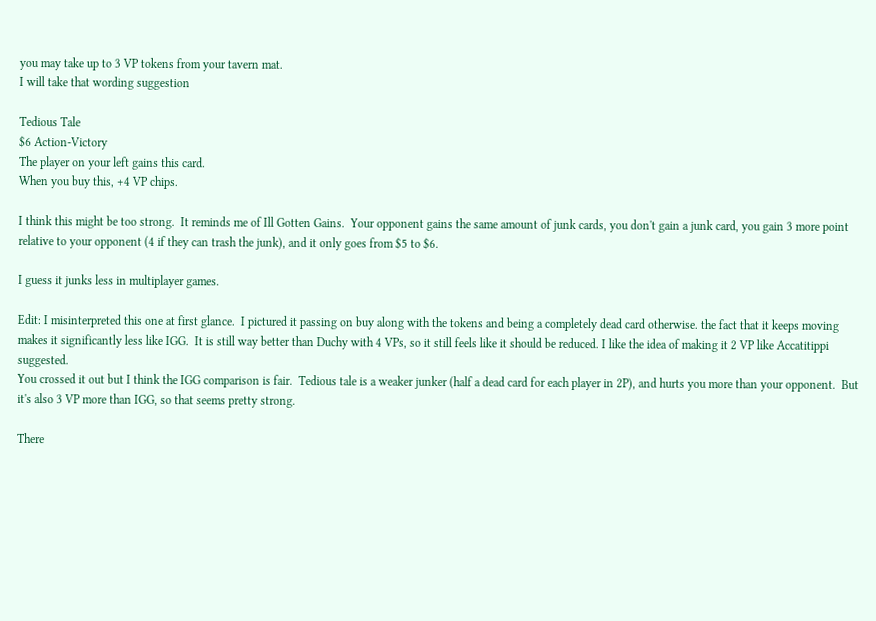you may take up to 3 VP tokens from your tavern mat.
I will take that wording suggestion

Tedious Tale
$6 Action-Victory
The player on your left gains this card.
When you buy this, +4 VP chips.

I think this might be too strong.  It reminds me of Ill Gotten Gains.  Your opponent gains the same amount of junk cards, you don't gain a junk card, you gain 3 more point relative to your opponent (4 if they can trash the junk), and it only goes from $5 to $6.

I guess it junks less in multiplayer games.

Edit: I misinterpreted this one at first glance.  I pictured it passing on buy along with the tokens and being a completely dead card otherwise. the fact that it keeps moving makes it significantly less like IGG.  It is still way better than Duchy with 4 VPs, so it still feels like it should be reduced. I like the idea of making it 2 VP like Accatitippi suggested.
You crossed it out but I think the IGG comparison is fair.  Tedious tale is a weaker junker (half a dead card for each player in 2P), and hurts you more than your opponent.  But it's also 3 VP more than IGG, so that seems pretty strong.

There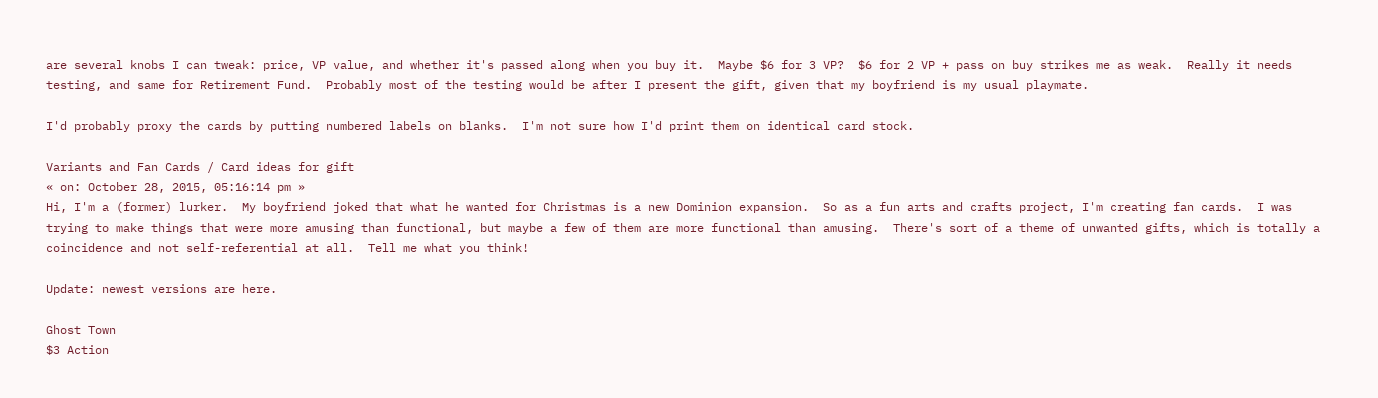are several knobs I can tweak: price, VP value, and whether it's passed along when you buy it.  Maybe $6 for 3 VP?  $6 for 2 VP + pass on buy strikes me as weak.  Really it needs testing, and same for Retirement Fund.  Probably most of the testing would be after I present the gift, given that my boyfriend is my usual playmate.

I'd probably proxy the cards by putting numbered labels on blanks.  I'm not sure how I'd print them on identical card stock.

Variants and Fan Cards / Card ideas for gift
« on: October 28, 2015, 05:16:14 pm »
Hi, I'm a (former) lurker.  My boyfriend joked that what he wanted for Christmas is a new Dominion expansion.  So as a fun arts and crafts project, I'm creating fan cards.  I was trying to make things that were more amusing than functional, but maybe a few of them are more functional than amusing.  There's sort of a theme of unwanted gifts, which is totally a coincidence and not self-referential at all.  Tell me what you think!

Update: newest versions are here.

Ghost Town
$3 Action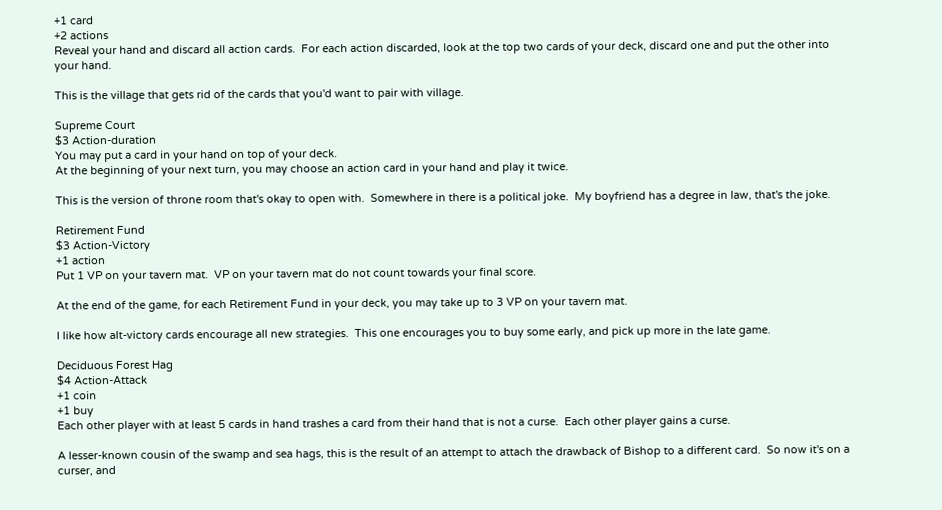+1 card
+2 actions
Reveal your hand and discard all action cards.  For each action discarded, look at the top two cards of your deck, discard one and put the other into your hand.

This is the village that gets rid of the cards that you'd want to pair with village.

Supreme Court
$3 Action-duration
You may put a card in your hand on top of your deck.
At the beginning of your next turn, you may choose an action card in your hand and play it twice.

This is the version of throne room that's okay to open with.  Somewhere in there is a political joke.  My boyfriend has a degree in law, that's the joke.

Retirement Fund
$3 Action-Victory
+1 action
Put 1 VP on your tavern mat.  VP on your tavern mat do not count towards your final score.

At the end of the game, for each Retirement Fund in your deck, you may take up to 3 VP on your tavern mat.

I like how alt-victory cards encourage all new strategies.  This one encourages you to buy some early, and pick up more in the late game.

Deciduous Forest Hag
$4 Action-Attack
+1 coin
+1 buy
Each other player with at least 5 cards in hand trashes a card from their hand that is not a curse.  Each other player gains a curse.

A lesser-known cousin of the swamp and sea hags, this is the result of an attempt to attach the drawback of Bishop to a different card.  So now it's on a curser, and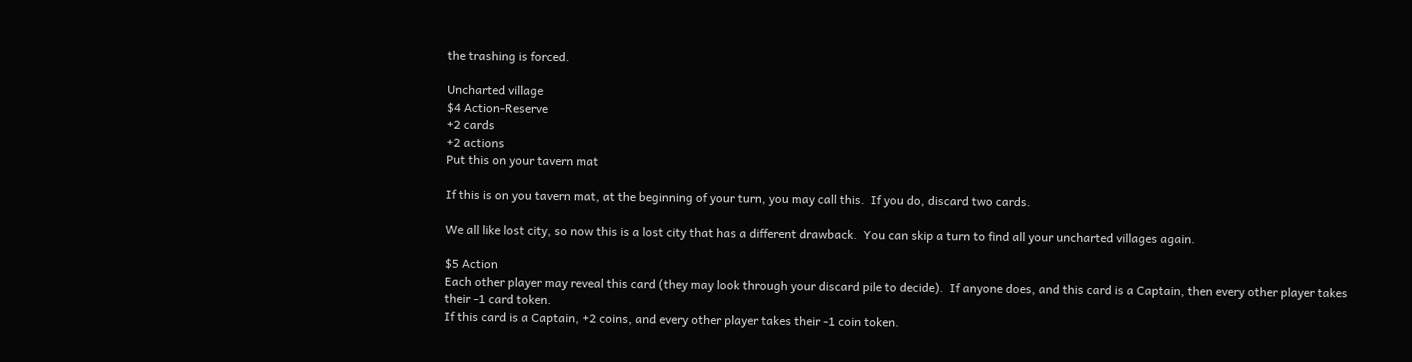the trashing is forced.

Uncharted village
$4 Action-Reserve
+2 cards
+2 actions
Put this on your tavern mat

If this is on you tavern mat, at the beginning of your turn, you may call this.  If you do, discard two cards.

We all like lost city, so now this is a lost city that has a different drawback.  You can skip a turn to find all your uncharted villages again.

$5 Action
Each other player may reveal this card (they may look through your discard pile to decide).  If anyone does, and this card is a Captain, then every other player takes their -1 card token.
If this card is a Captain, +2 coins, and every other player takes their -1 coin token.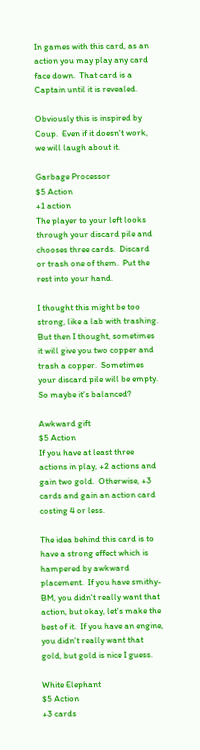In games with this card, as an action you may play any card face down.  That card is a Captain until it is revealed.

Obviously this is inspired by Coup.  Even if it doesn't work, we will laugh about it.

Garbage Processor
$5 Action
+1 action
The player to your left looks through your discard pile and chooses three cards.  Discard or trash one of them.  Put the rest into your hand.

I thought this might be too strong, like a lab with trashing. But then I thought, sometimes it will give you two copper and trash a copper.  Sometimes your discard pile will be empty.  So maybe it's balanced?

Awkward gift
$5 Action
If you have at least three actions in play, +2 actions and gain two gold.  Otherwise, +3 cards and gain an action card costing 4 or less.

The idea behind this card is to have a strong effect which is hampered by awkward placement.  If you have smithy-BM, you didn't really want that action, but okay, let's make the best of it.  If you have an engine, you didn't really want that gold, but gold is nice I guess.

White Elephant
$5 Action
+3 cards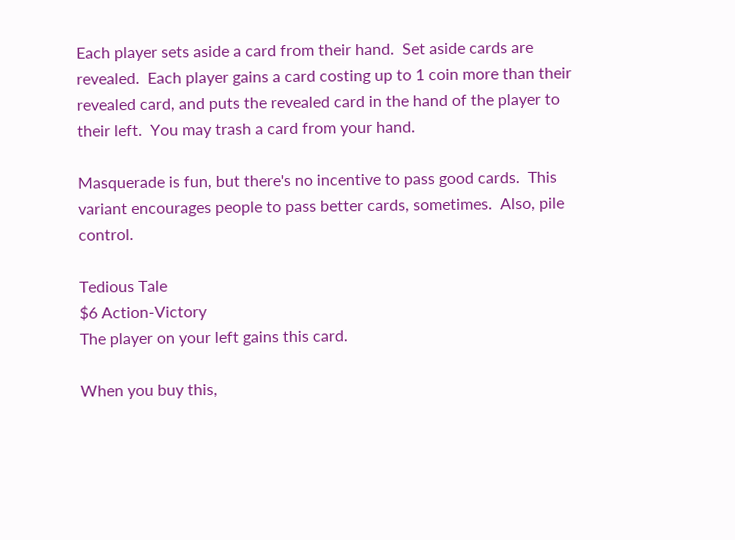Each player sets aside a card from their hand.  Set aside cards are revealed.  Each player gains a card costing up to 1 coin more than their revealed card, and puts the revealed card in the hand of the player to their left.  You may trash a card from your hand.

Masquerade is fun, but there's no incentive to pass good cards.  This variant encourages people to pass better cards, sometimes.  Also, pile control.

Tedious Tale
$6 Action-Victory
The player on your left gains this card.

When you buy this,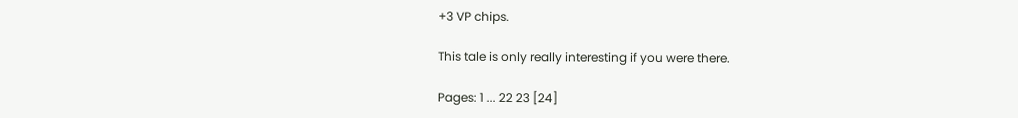+3 VP chips.

This tale is only really interesting if you were there.

Pages: 1 ... 22 23 [24]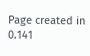Page created in 0.141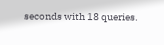seconds with 18 queries.